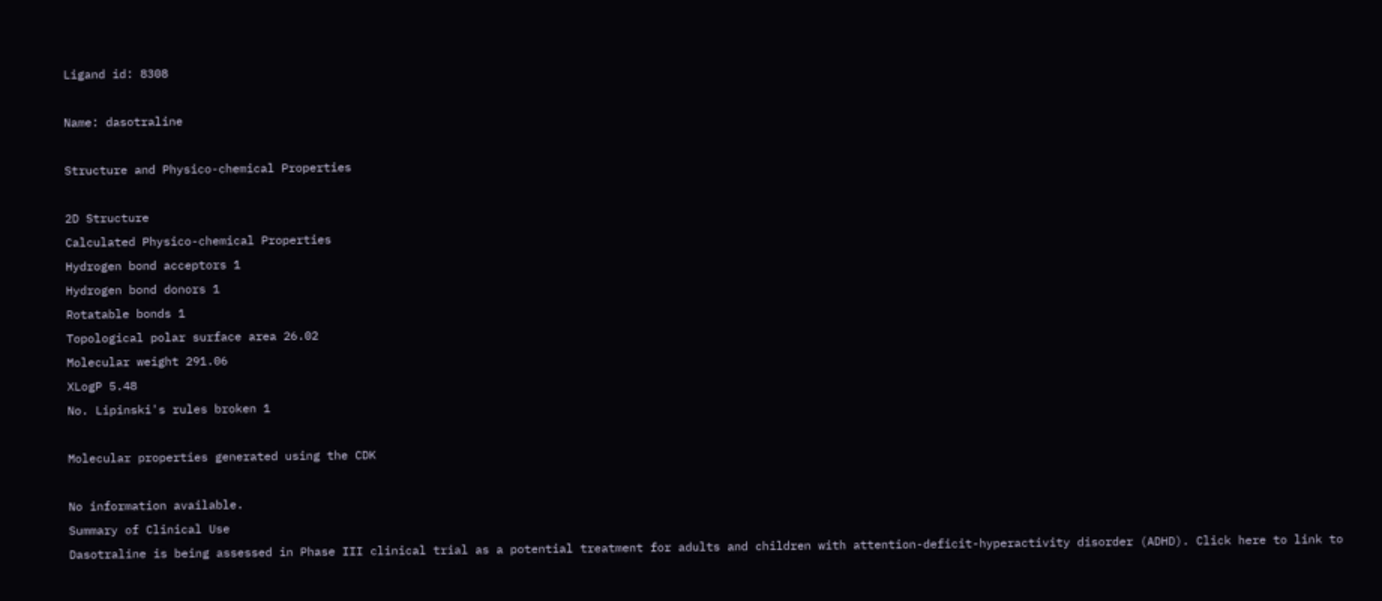Ligand id: 8308

Name: dasotraline

Structure and Physico-chemical Properties

2D Structure
Calculated Physico-chemical Properties
Hydrogen bond acceptors 1
Hydrogen bond donors 1
Rotatable bonds 1
Topological polar surface area 26.02
Molecular weight 291.06
XLogP 5.48
No. Lipinski's rules broken 1

Molecular properties generated using the CDK

No information available.
Summary of Clinical Use
Dasotraline is being assessed in Phase III clinical trial as a potential treatment for adults and children with attention-deficit-hyperactivity disorder (ADHD). Click here to link to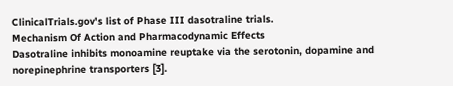ClinicalTrials.gov's list of Phase III dasotraline trials.
Mechanism Of Action and Pharmacodynamic Effects
Dasotraline inhibits monoamine reuptake via the serotonin, dopamine and norepinephrine transporters [3].